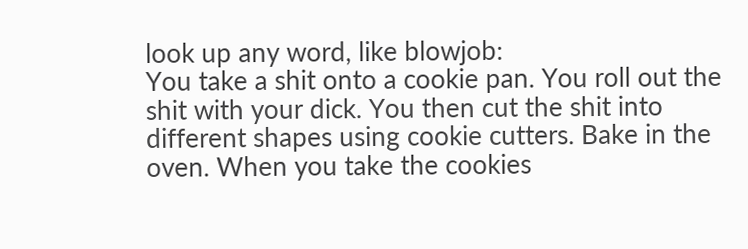look up any word, like blowjob:
You take a shit onto a cookie pan. You roll out the shit with your dick. You then cut the shit into different shapes using cookie cutters. Bake in the oven. When you take the cookies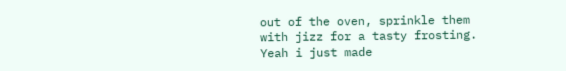out of the oven, sprinkle them with jizz for a tasty frosting.
Yeah i just made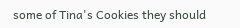some of Tina's Cookies they should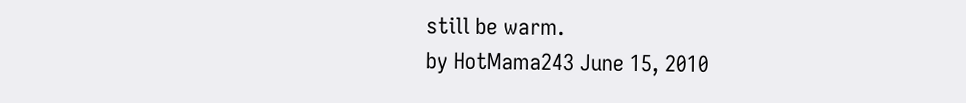still be warm.
by HotMama243 June 15, 2010